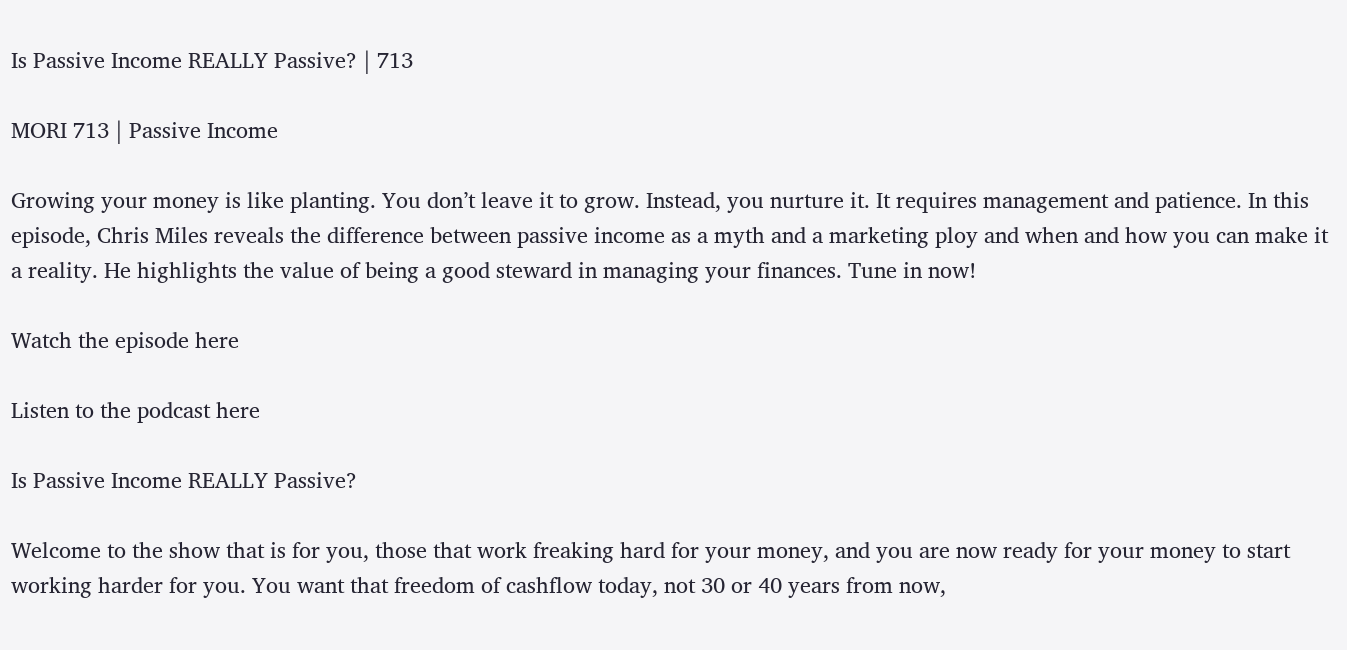Is Passive Income REALLY Passive? | 713

MORI 713 | Passive Income

Growing your money is like planting. You don’t leave it to grow. Instead, you nurture it. It requires management and patience. In this episode, Chris Miles reveals the difference between passive income as a myth and a marketing ploy and when and how you can make it a reality. He highlights the value of being a good steward in managing your finances. Tune in now!

Watch the episode here

Listen to the podcast here

Is Passive Income REALLY Passive?

Welcome to the show that is for you, those that work freaking hard for your money, and you are now ready for your money to start working harder for you. You want that freedom of cashflow today, not 30 or 40 years from now,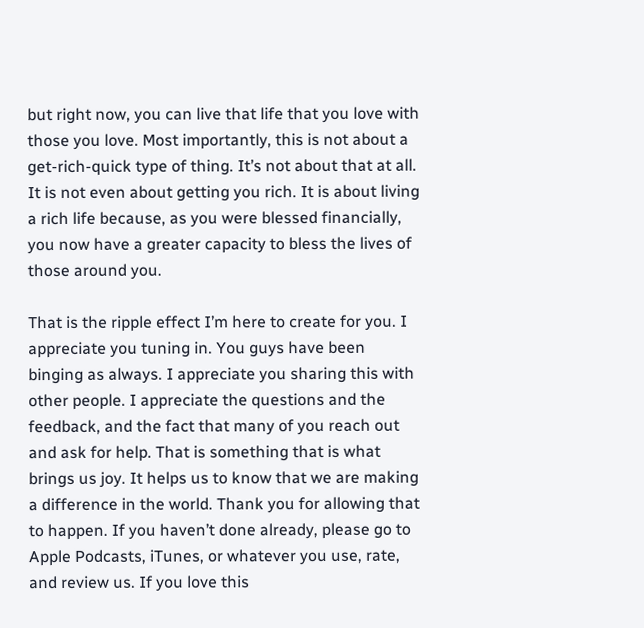but right now, you can live that life that you love with those you love. Most importantly, this is not about a get-rich-quick type of thing. It’s not about that at all. It is not even about getting you rich. It is about living a rich life because, as you were blessed financially, you now have a greater capacity to bless the lives of those around you.

That is the ripple effect I’m here to create for you. I appreciate you tuning in. You guys have been binging as always. I appreciate you sharing this with other people. I appreciate the questions and the feedback, and the fact that many of you reach out and ask for help. That is something that is what brings us joy. It helps us to know that we are making a difference in the world. Thank you for allowing that to happen. If you haven’t done already, please go to Apple Podcasts, iTunes, or whatever you use, rate, and review us. If you love this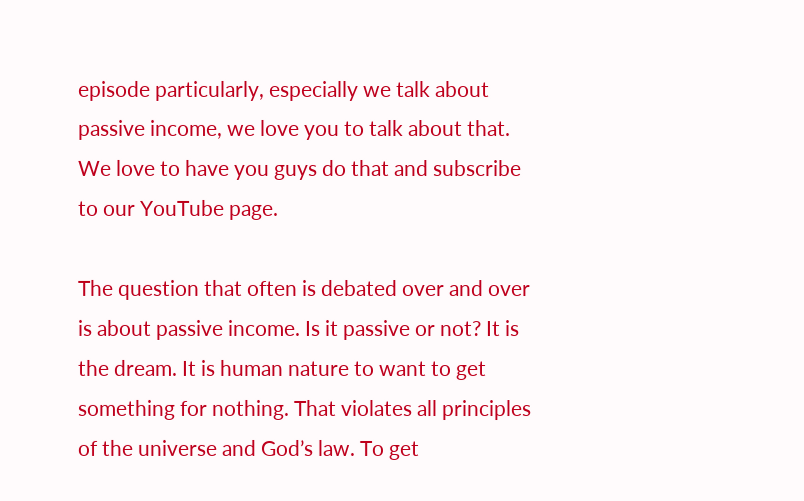episode particularly, especially we talk about passive income, we love you to talk about that. We love to have you guys do that and subscribe to our YouTube page.

The question that often is debated over and over is about passive income. Is it passive or not? It is the dream. It is human nature to want to get something for nothing. That violates all principles of the universe and God’s law. To get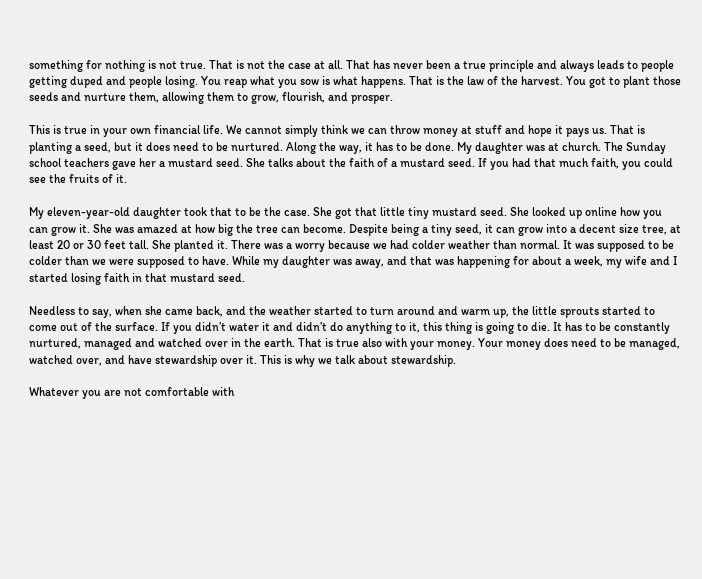something for nothing is not true. That is not the case at all. That has never been a true principle and always leads to people getting duped and people losing. You reap what you sow is what happens. That is the law of the harvest. You got to plant those seeds and nurture them, allowing them to grow, flourish, and prosper.

This is true in your own financial life. We cannot simply think we can throw money at stuff and hope it pays us. That is planting a seed, but it does need to be nurtured. Along the way, it has to be done. My daughter was at church. The Sunday school teachers gave her a mustard seed. She talks about the faith of a mustard seed. If you had that much faith, you could see the fruits of it.

My eleven-year-old daughter took that to be the case. She got that little tiny mustard seed. She looked up online how you can grow it. She was amazed at how big the tree can become. Despite being a tiny seed, it can grow into a decent size tree, at least 20 or 30 feet tall. She planted it. There was a worry because we had colder weather than normal. It was supposed to be colder than we were supposed to have. While my daughter was away, and that was happening for about a week, my wife and I started losing faith in that mustard seed.

Needless to say, when she came back, and the weather started to turn around and warm up, the little sprouts started to come out of the surface. If you didn’t water it and didn’t do anything to it, this thing is going to die. It has to be constantly nurtured, managed and watched over in the earth. That is true also with your money. Your money does need to be managed, watched over, and have stewardship over it. This is why we talk about stewardship.

Whatever you are not comfortable with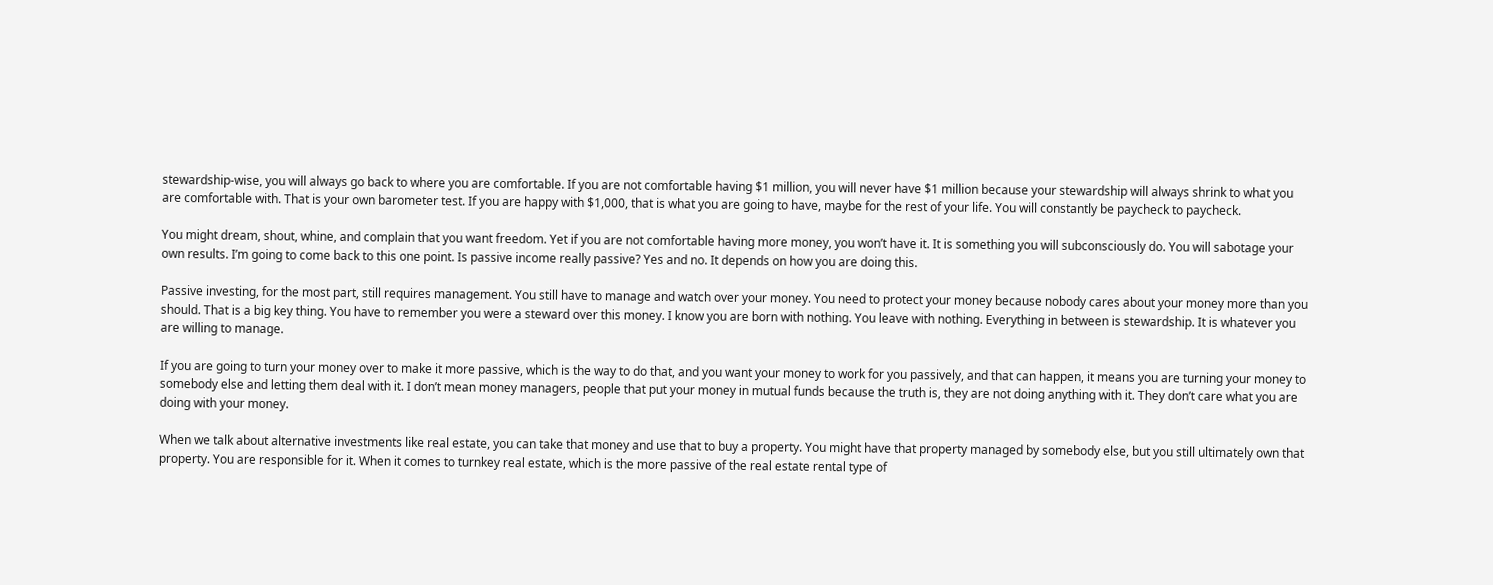stewardship-wise, you will always go back to where you are comfortable. If you are not comfortable having $1 million, you will never have $1 million because your stewardship will always shrink to what you are comfortable with. That is your own barometer test. If you are happy with $1,000, that is what you are going to have, maybe for the rest of your life. You will constantly be paycheck to paycheck.

You might dream, shout, whine, and complain that you want freedom. Yet if you are not comfortable having more money, you won’t have it. It is something you will subconsciously do. You will sabotage your own results. I’m going to come back to this one point. Is passive income really passive? Yes and no. It depends on how you are doing this.

Passive investing, for the most part, still requires management. You still have to manage and watch over your money. You need to protect your money because nobody cares about your money more than you should. That is a big key thing. You have to remember you were a steward over this money. I know you are born with nothing. You leave with nothing. Everything in between is stewardship. It is whatever you are willing to manage.

If you are going to turn your money over to make it more passive, which is the way to do that, and you want your money to work for you passively, and that can happen, it means you are turning your money to somebody else and letting them deal with it. I don’t mean money managers, people that put your money in mutual funds because the truth is, they are not doing anything with it. They don’t care what you are doing with your money.

When we talk about alternative investments like real estate, you can take that money and use that to buy a property. You might have that property managed by somebody else, but you still ultimately own that property. You are responsible for it. When it comes to turnkey real estate, which is the more passive of the real estate rental type of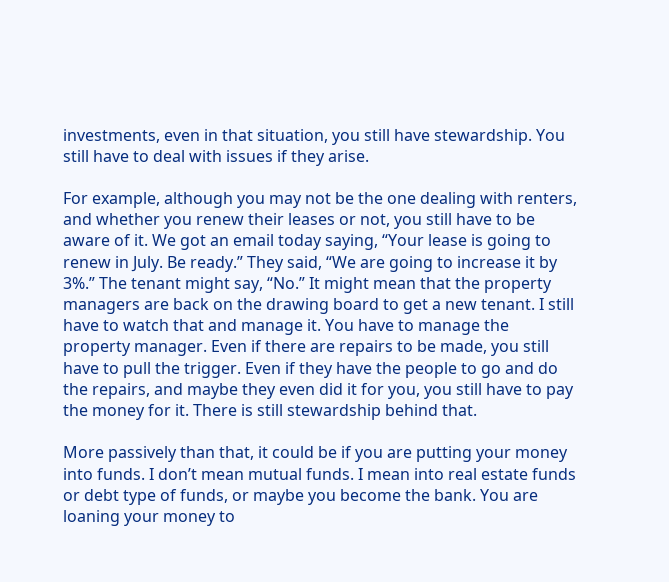investments, even in that situation, you still have stewardship. You still have to deal with issues if they arise.

For example, although you may not be the one dealing with renters, and whether you renew their leases or not, you still have to be aware of it. We got an email today saying, “Your lease is going to renew in July. Be ready.” They said, “We are going to increase it by 3%.” The tenant might say, “No.” It might mean that the property managers are back on the drawing board to get a new tenant. I still have to watch that and manage it. You have to manage the property manager. Even if there are repairs to be made, you still have to pull the trigger. Even if they have the people to go and do the repairs, and maybe they even did it for you, you still have to pay the money for it. There is still stewardship behind that.

More passively than that, it could be if you are putting your money into funds. I don’t mean mutual funds. I mean into real estate funds or debt type of funds, or maybe you become the bank. You are loaning your money to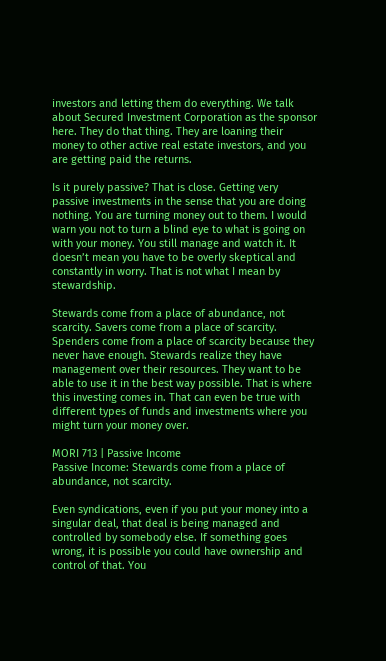investors and letting them do everything. We talk about Secured Investment Corporation as the sponsor here. They do that thing. They are loaning their money to other active real estate investors, and you are getting paid the returns.

Is it purely passive? That is close. Getting very passive investments in the sense that you are doing nothing. You are turning money out to them. I would warn you not to turn a blind eye to what is going on with your money. You still manage and watch it. It doesn’t mean you have to be overly skeptical and constantly in worry. That is not what I mean by stewardship.

Stewards come from a place of abundance, not scarcity. Savers come from a place of scarcity. Spenders come from a place of scarcity because they never have enough. Stewards realize they have management over their resources. They want to be able to use it in the best way possible. That is where this investing comes in. That can even be true with different types of funds and investments where you might turn your money over.

MORI 713 | Passive Income
Passive Income: Stewards come from a place of abundance, not scarcity.

Even syndications, even if you put your money into a singular deal, that deal is being managed and controlled by somebody else. If something goes wrong, it is possible you could have ownership and control of that. You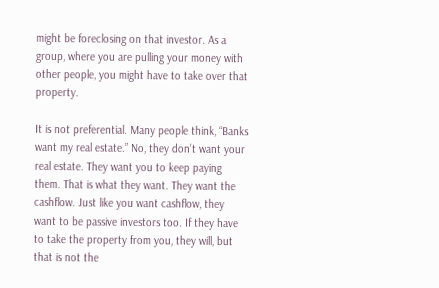might be foreclosing on that investor. As a group, where you are pulling your money with other people, you might have to take over that property.

It is not preferential. Many people think, “Banks want my real estate.” No, they don’t want your real estate. They want you to keep paying them. That is what they want. They want the cashflow. Just like you want cashflow, they want to be passive investors too. If they have to take the property from you, they will, but that is not the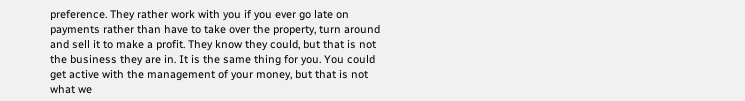preference. They rather work with you if you ever go late on payments rather than have to take over the property, turn around and sell it to make a profit. They know they could, but that is not the business they are in. It is the same thing for you. You could get active with the management of your money, but that is not what we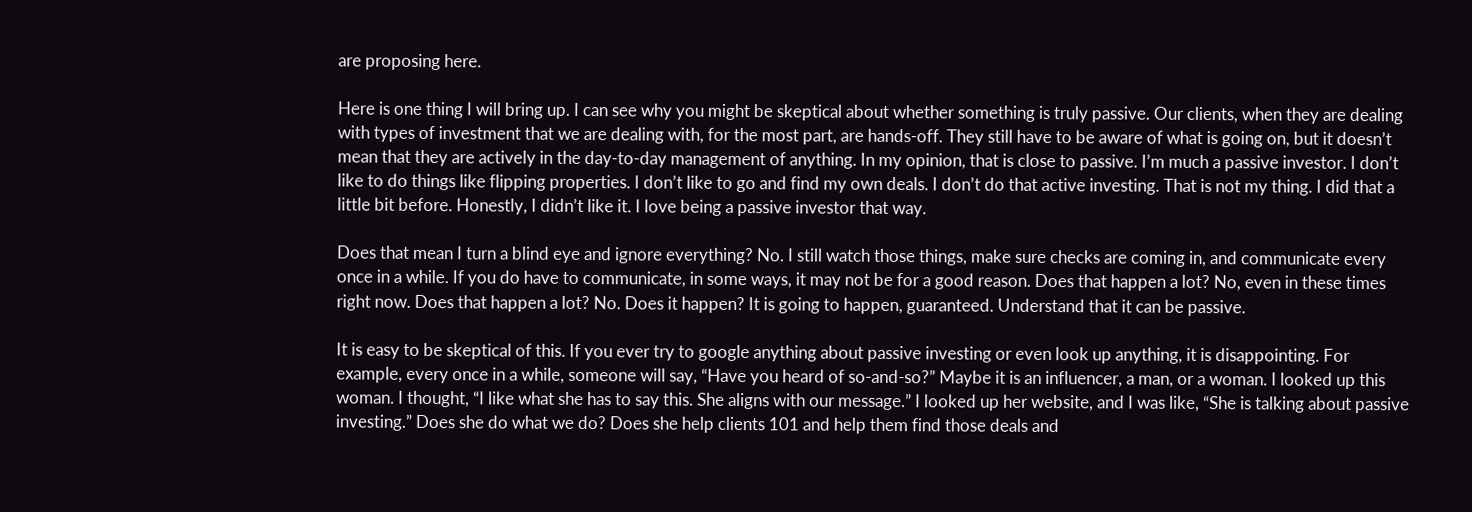are proposing here.

Here is one thing I will bring up. I can see why you might be skeptical about whether something is truly passive. Our clients, when they are dealing with types of investment that we are dealing with, for the most part, are hands-off. They still have to be aware of what is going on, but it doesn’t mean that they are actively in the day-to-day management of anything. In my opinion, that is close to passive. I’m much a passive investor. I don’t like to do things like flipping properties. I don’t like to go and find my own deals. I don’t do that active investing. That is not my thing. I did that a little bit before. Honestly, I didn’t like it. I love being a passive investor that way.

Does that mean I turn a blind eye and ignore everything? No. I still watch those things, make sure checks are coming in, and communicate every once in a while. If you do have to communicate, in some ways, it may not be for a good reason. Does that happen a lot? No, even in these times right now. Does that happen a lot? No. Does it happen? It is going to happen, guaranteed. Understand that it can be passive.

It is easy to be skeptical of this. If you ever try to google anything about passive investing or even look up anything, it is disappointing. For example, every once in a while, someone will say, “Have you heard of so-and-so?” Maybe it is an influencer, a man, or a woman. I looked up this woman. I thought, “I like what she has to say this. She aligns with our message.” I looked up her website, and I was like, “She is talking about passive investing.” Does she do what we do? Does she help clients 101 and help them find those deals and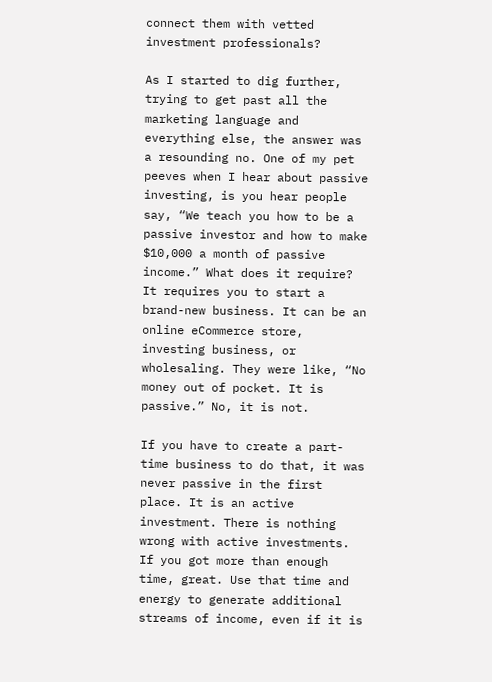connect them with vetted investment professionals?

As I started to dig further, trying to get past all the marketing language and everything else, the answer was a resounding no. One of my pet peeves when I hear about passive investing, is you hear people say, “We teach you how to be a passive investor and how to make $10,000 a month of passive income.” What does it require? It requires you to start a brand-new business. It can be an online eCommerce store, investing business, or wholesaling. They were like, “No money out of pocket. It is passive.” No, it is not.

If you have to create a part-time business to do that, it was never passive in the first place. It is an active investment. There is nothing wrong with active investments. If you got more than enough time, great. Use that time and energy to generate additional streams of income, even if it is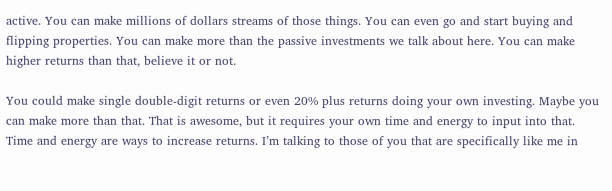active. You can make millions of dollars streams of those things. You can even go and start buying and flipping properties. You can make more than the passive investments we talk about here. You can make higher returns than that, believe it or not.

You could make single double-digit returns or even 20% plus returns doing your own investing. Maybe you can make more than that. That is awesome, but it requires your own time and energy to input into that. Time and energy are ways to increase returns. I’m talking to those of you that are specifically like me in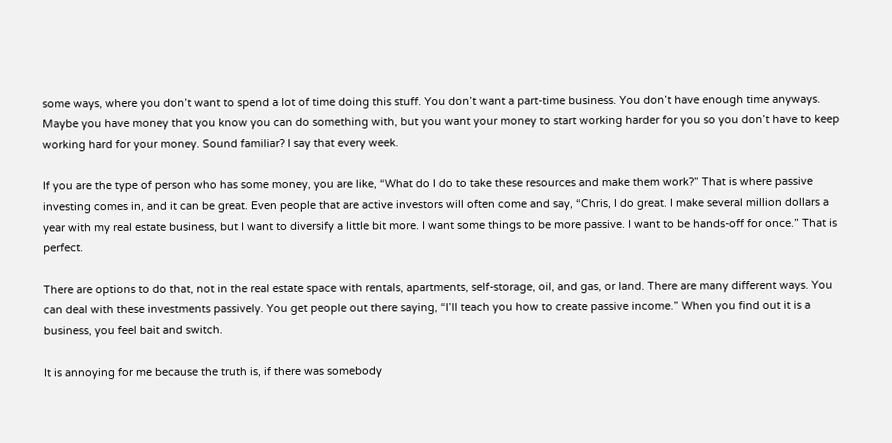some ways, where you don’t want to spend a lot of time doing this stuff. You don’t want a part-time business. You don’t have enough time anyways. Maybe you have money that you know you can do something with, but you want your money to start working harder for you so you don’t have to keep working hard for your money. Sound familiar? I say that every week.

If you are the type of person who has some money, you are like, “What do I do to take these resources and make them work?” That is where passive investing comes in, and it can be great. Even people that are active investors will often come and say, “Chris, I do great. I make several million dollars a year with my real estate business, but I want to diversify a little bit more. I want some things to be more passive. I want to be hands-off for once.” That is perfect.

There are options to do that, not in the real estate space with rentals, apartments, self-storage, oil, and gas, or land. There are many different ways. You can deal with these investments passively. You get people out there saying, “I’ll teach you how to create passive income.” When you find out it is a business, you feel bait and switch.

It is annoying for me because the truth is, if there was somebody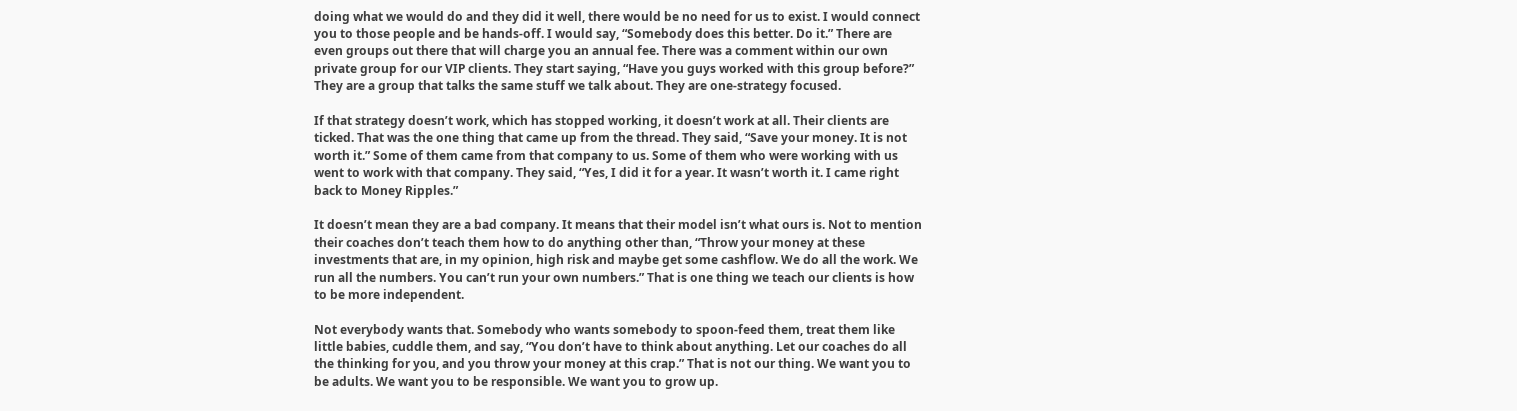doing what we would do and they did it well, there would be no need for us to exist. I would connect you to those people and be hands-off. I would say, “Somebody does this better. Do it.” There are even groups out there that will charge you an annual fee. There was a comment within our own private group for our VIP clients. They start saying, “Have you guys worked with this group before?” They are a group that talks the same stuff we talk about. They are one-strategy focused.

If that strategy doesn’t work, which has stopped working, it doesn’t work at all. Their clients are ticked. That was the one thing that came up from the thread. They said, “Save your money. It is not worth it.” Some of them came from that company to us. Some of them who were working with us went to work with that company. They said, “Yes, I did it for a year. It wasn’t worth it. I came right back to Money Ripples.”

It doesn’t mean they are a bad company. It means that their model isn’t what ours is. Not to mention their coaches don’t teach them how to do anything other than, “Throw your money at these investments that are, in my opinion, high risk and maybe get some cashflow. We do all the work. We run all the numbers. You can’t run your own numbers.” That is one thing we teach our clients is how to be more independent.

Not everybody wants that. Somebody who wants somebody to spoon-feed them, treat them like little babies, cuddle them, and say, “You don’t have to think about anything. Let our coaches do all the thinking for you, and you throw your money at this crap.” That is not our thing. We want you to be adults. We want you to be responsible. We want you to grow up.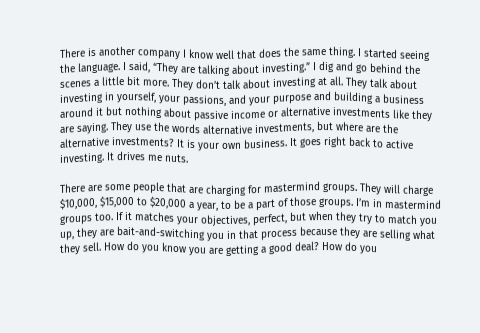There is another company I know well that does the same thing. I started seeing the language. I said, “They are talking about investing.” I dig and go behind the scenes a little bit more. They don’t talk about investing at all. They talk about investing in yourself, your passions, and your purpose and building a business around it but nothing about passive income or alternative investments like they are saying. They use the words alternative investments, but where are the alternative investments? It is your own business. It goes right back to active investing. It drives me nuts.

There are some people that are charging for mastermind groups. They will charge $10,000, $15,000 to $20,000 a year, to be a part of those groups. I’m in mastermind groups too. If it matches your objectives, perfect, but when they try to match you up, they are bait-and-switching you in that process because they are selling what they sell. How do you know you are getting a good deal? How do you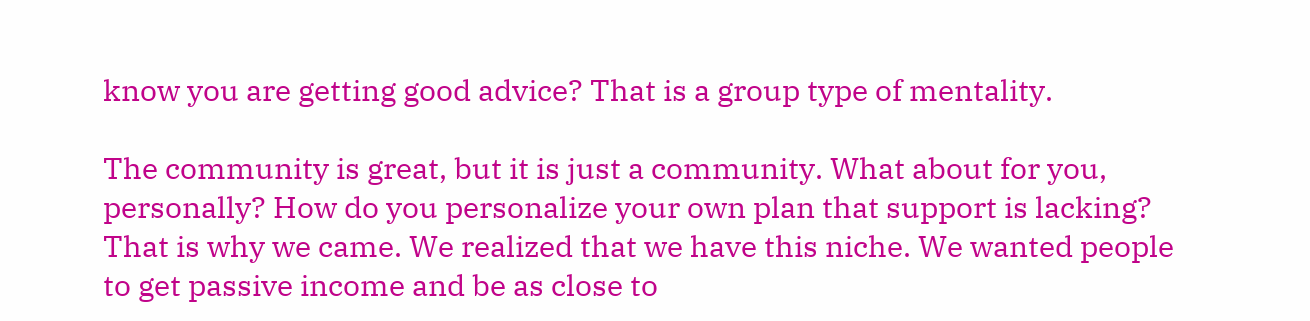know you are getting good advice? That is a group type of mentality.

The community is great, but it is just a community. What about for you, personally? How do you personalize your own plan that support is lacking? That is why we came. We realized that we have this niche. We wanted people to get passive income and be as close to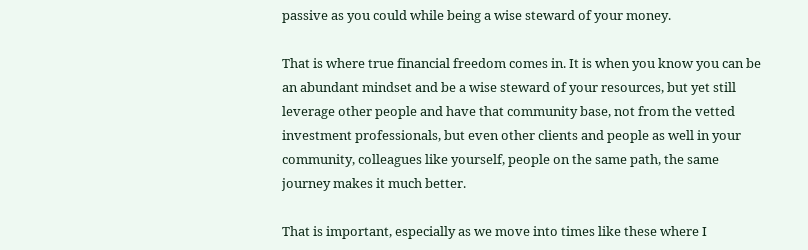passive as you could while being a wise steward of your money.

That is where true financial freedom comes in. It is when you know you can be an abundant mindset and be a wise steward of your resources, but yet still leverage other people and have that community base, not from the vetted investment professionals, but even other clients and people as well in your community, colleagues like yourself, people on the same path, the same journey makes it much better.

That is important, especially as we move into times like these where I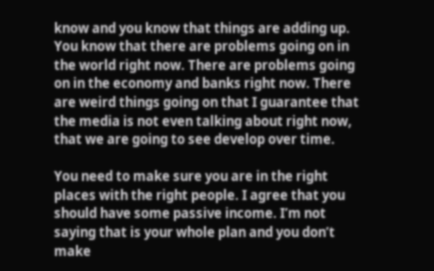know and you know that things are adding up. You know that there are problems going on in the world right now. There are problems going on in the economy and banks right now. There are weird things going on that I guarantee that the media is not even talking about right now, that we are going to see develop over time.

You need to make sure you are in the right places with the right people. I agree that you should have some passive income. I’m not saying that is your whole plan and you don’t make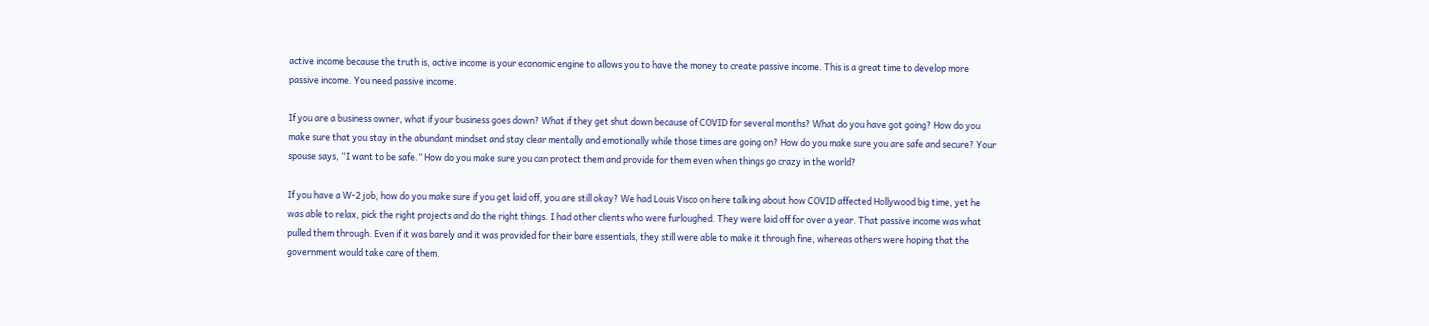active income because the truth is, active income is your economic engine to allows you to have the money to create passive income. This is a great time to develop more passive income. You need passive income.

If you are a business owner, what if your business goes down? What if they get shut down because of COVID for several months? What do you have got going? How do you make sure that you stay in the abundant mindset and stay clear mentally and emotionally while those times are going on? How do you make sure you are safe and secure? Your spouse says, “I want to be safe.” How do you make sure you can protect them and provide for them even when things go crazy in the world?

If you have a W-2 job, how do you make sure if you get laid off, you are still okay? We had Louis Visco on here talking about how COVID affected Hollywood big time, yet he was able to relax, pick the right projects and do the right things. I had other clients who were furloughed. They were laid off for over a year. That passive income was what pulled them through. Even if it was barely and it was provided for their bare essentials, they still were able to make it through fine, whereas others were hoping that the government would take care of them.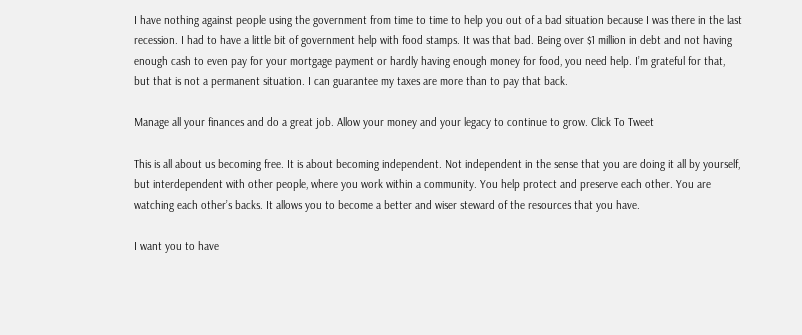I have nothing against people using the government from time to time to help you out of a bad situation because I was there in the last recession. I had to have a little bit of government help with food stamps. It was that bad. Being over $1 million in debt and not having enough cash to even pay for your mortgage payment or hardly having enough money for food, you need help. I’m grateful for that, but that is not a permanent situation. I can guarantee my taxes are more than to pay that back.

Manage all your finances and do a great job. Allow your money and your legacy to continue to grow. Click To Tweet

This is all about us becoming free. It is about becoming independent. Not independent in the sense that you are doing it all by yourself, but interdependent with other people, where you work within a community. You help protect and preserve each other. You are watching each other’s backs. It allows you to become a better and wiser steward of the resources that you have.

I want you to have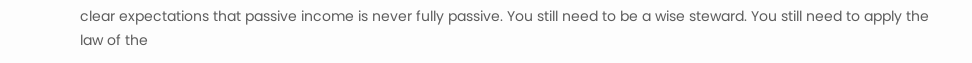clear expectations that passive income is never fully passive. You still need to be a wise steward. You still need to apply the law of the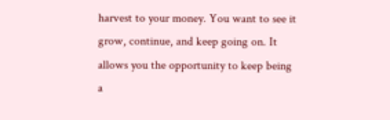harvest to your money. You want to see it grow, continue, and keep going on. It allows you the opportunity to keep being a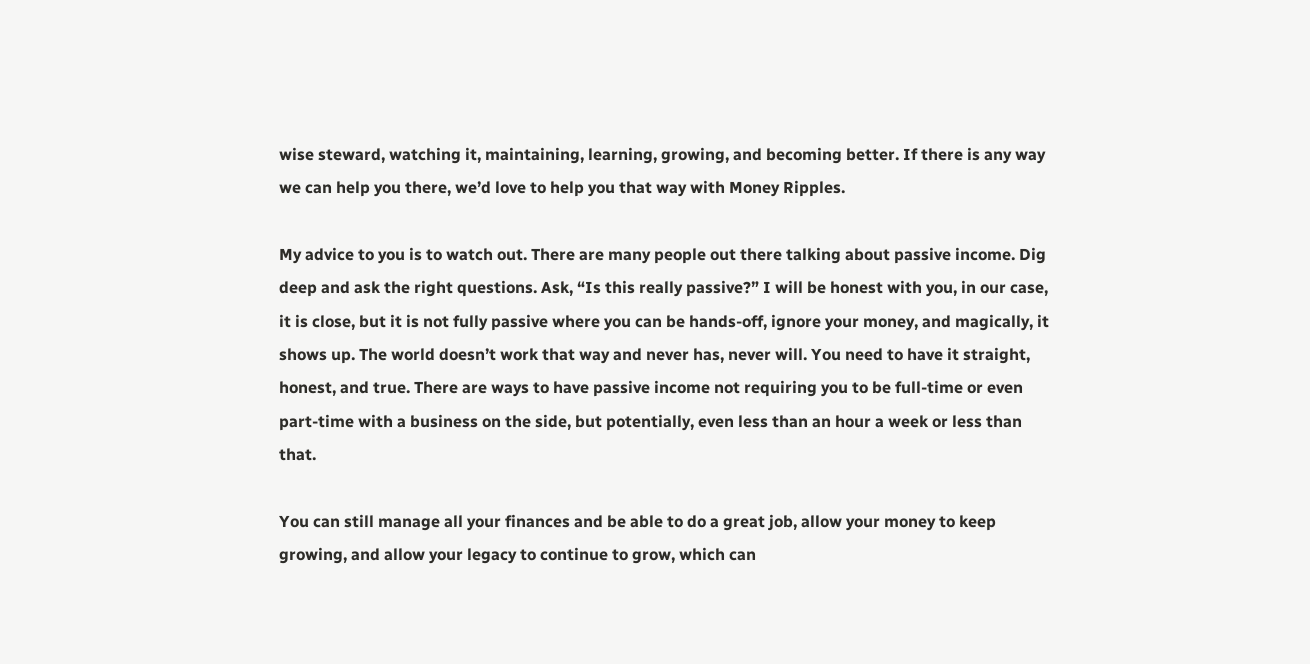wise steward, watching it, maintaining, learning, growing, and becoming better. If there is any way we can help you there, we’d love to help you that way with Money Ripples.

My advice to you is to watch out. There are many people out there talking about passive income. Dig deep and ask the right questions. Ask, “Is this really passive?” I will be honest with you, in our case, it is close, but it is not fully passive where you can be hands-off, ignore your money, and magically, it shows up. The world doesn’t work that way and never has, never will. You need to have it straight, honest, and true. There are ways to have passive income not requiring you to be full-time or even part-time with a business on the side, but potentially, even less than an hour a week or less than that.

You can still manage all your finances and be able to do a great job, allow your money to keep growing, and allow your legacy to continue to grow, which can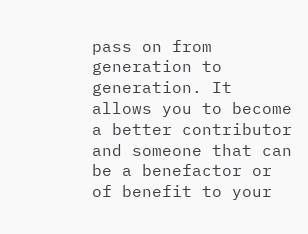pass on from generation to generation. It allows you to become a better contributor and someone that can be a benefactor or of benefit to your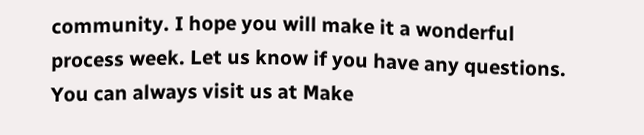community. I hope you will make it a wonderful process week. Let us know if you have any questions. You can always visit us at Make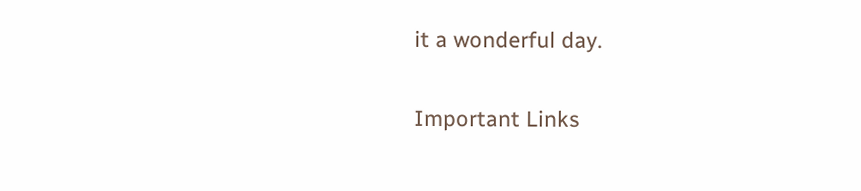it a wonderful day.

Important Links